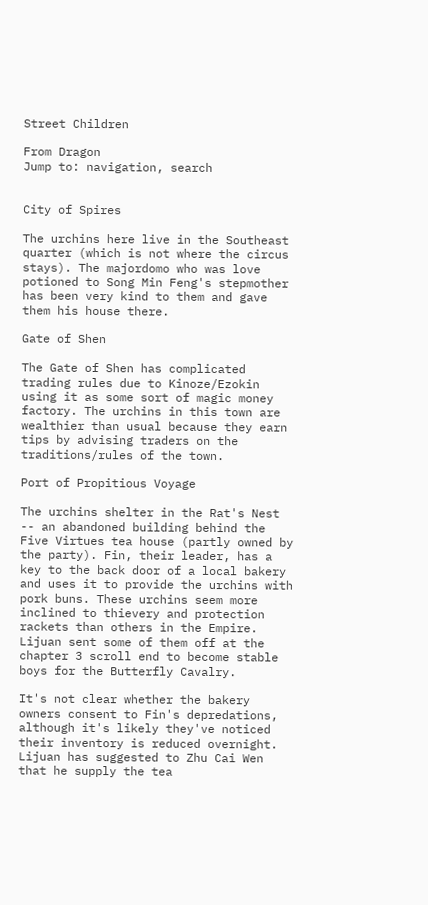Street Children

From Dragon
Jump to: navigation, search


City of Spires

The urchins here live in the Southeast quarter (which is not where the circus stays). The majordomo who was love potioned to Song Min Feng's stepmother has been very kind to them and gave them his house there.

Gate of Shen

The Gate of Shen has complicated trading rules due to Kinoze/Ezokin using it as some sort of magic money factory. The urchins in this town are wealthier than usual because they earn tips by advising traders on the traditions/rules of the town.

Port of Propitious Voyage

The urchins shelter in the Rat's Nest -- an abandoned building behind the Five Virtues tea house (partly owned by the party). Fin, their leader, has a key to the back door of a local bakery and uses it to provide the urchins with pork buns. These urchins seem more inclined to thievery and protection rackets than others in the Empire. Lijuan sent some of them off at the chapter 3 scroll end to become stable boys for the Butterfly Cavalry.

It's not clear whether the bakery owners consent to Fin's depredations, although it's likely they've noticed their inventory is reduced overnight. Lijuan has suggested to Zhu Cai Wen that he supply the tea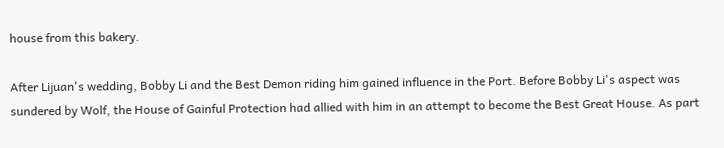house from this bakery.

After Lijuan's wedding, Bobby Li and the Best Demon riding him gained influence in the Port. Before Bobby Li's aspect was sundered by Wolf, the House of Gainful Protection had allied with him in an attempt to become the Best Great House. As part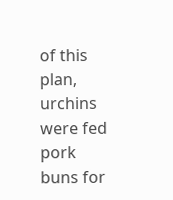of this plan, urchins were fed pork buns for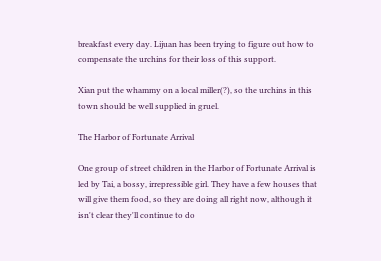breakfast every day. Lijuan has been trying to figure out how to compensate the urchins for their loss of this support.

Xian put the whammy on a local miller(?), so the urchins in this town should be well supplied in gruel.

The Harbor of Fortunate Arrival

One group of street children in the Harbor of Fortunate Arrival is led by Tai, a bossy, irrepressible girl. They have a few houses that will give them food, so they are doing all right now, although it isn't clear they'll continue to do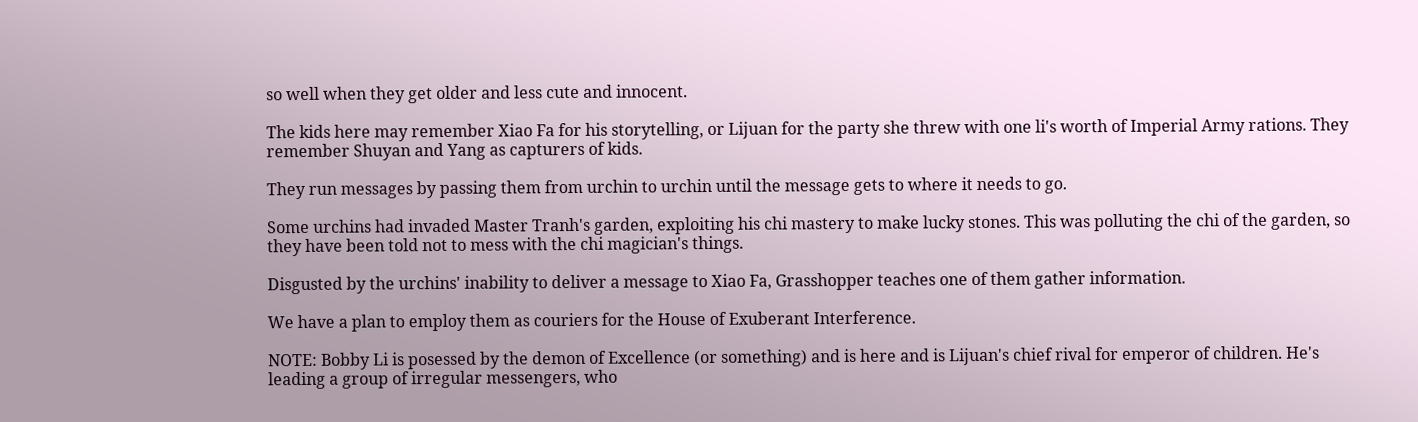so well when they get older and less cute and innocent.

The kids here may remember Xiao Fa for his storytelling, or Lijuan for the party she threw with one li's worth of Imperial Army rations. They remember Shuyan and Yang as capturers of kids.

They run messages by passing them from urchin to urchin until the message gets to where it needs to go.

Some urchins had invaded Master Tranh's garden, exploiting his chi mastery to make lucky stones. This was polluting the chi of the garden, so they have been told not to mess with the chi magician's things.

Disgusted by the urchins' inability to deliver a message to Xiao Fa, Grasshopper teaches one of them gather information.

We have a plan to employ them as couriers for the House of Exuberant Interference.

NOTE: Bobby Li is posessed by the demon of Excellence (or something) and is here and is Lijuan's chief rival for emperor of children. He's leading a group of irregular messengers, who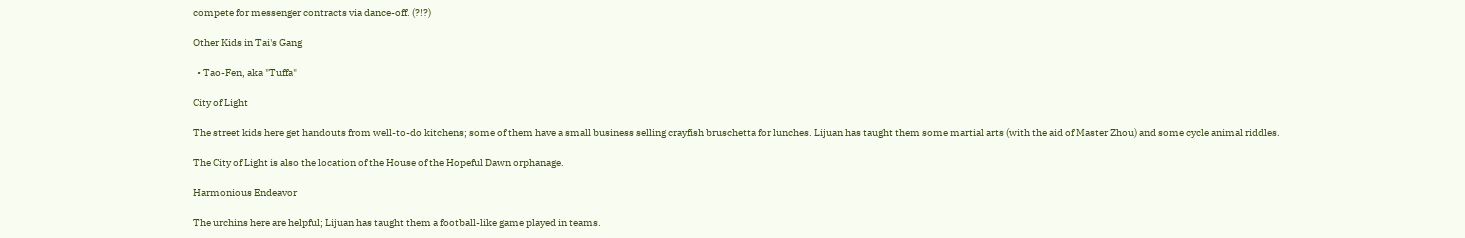compete for messenger contracts via dance-off. (?!?)

Other Kids in Tai's Gang

  • Tao-Fen, aka "Tuffa"

City of Light

The street kids here get handouts from well-to-do kitchens; some of them have a small business selling crayfish bruschetta for lunches. Lijuan has taught them some martial arts (with the aid of Master Zhou) and some cycle animal riddles.

The City of Light is also the location of the House of the Hopeful Dawn orphanage.

Harmonious Endeavor

The urchins here are helpful; Lijuan has taught them a football-like game played in teams.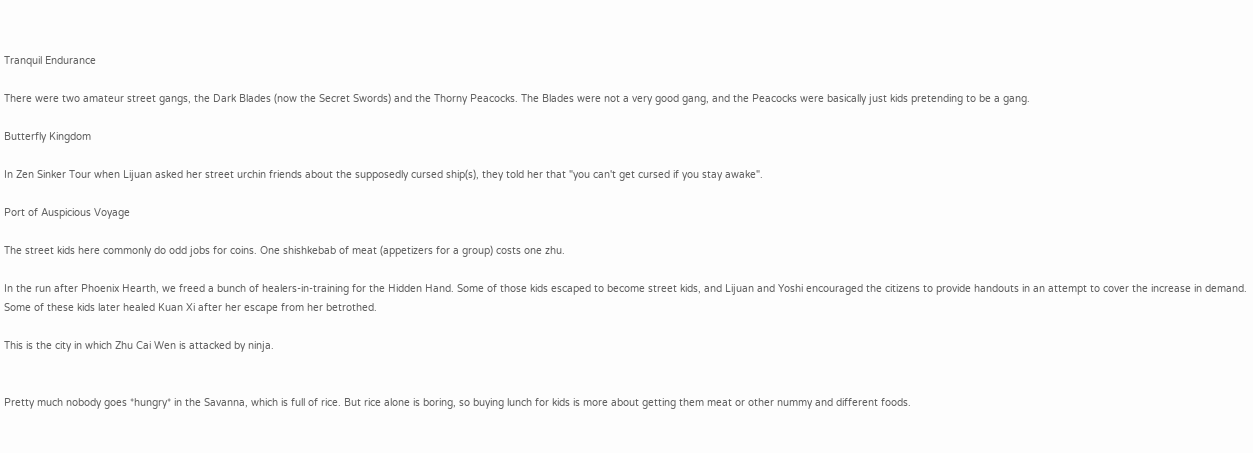Tranquil Endurance

There were two amateur street gangs, the Dark Blades (now the Secret Swords) and the Thorny Peacocks. The Blades were not a very good gang, and the Peacocks were basically just kids pretending to be a gang.

Butterfly Kingdom

In Zen Sinker Tour when Lijuan asked her street urchin friends about the supposedly cursed ship(s), they told her that "you can't get cursed if you stay awake".

Port of Auspicious Voyage

The street kids here commonly do odd jobs for coins. One shishkebab of meat (appetizers for a group) costs one zhu.

In the run after Phoenix Hearth, we freed a bunch of healers-in-training for the Hidden Hand. Some of those kids escaped to become street kids, and Lijuan and Yoshi encouraged the citizens to provide handouts in an attempt to cover the increase in demand. Some of these kids later healed Kuan Xi after her escape from her betrothed.

This is the city in which Zhu Cai Wen is attacked by ninja.


Pretty much nobody goes *hungry* in the Savanna, which is full of rice. But rice alone is boring, so buying lunch for kids is more about getting them meat or other nummy and different foods.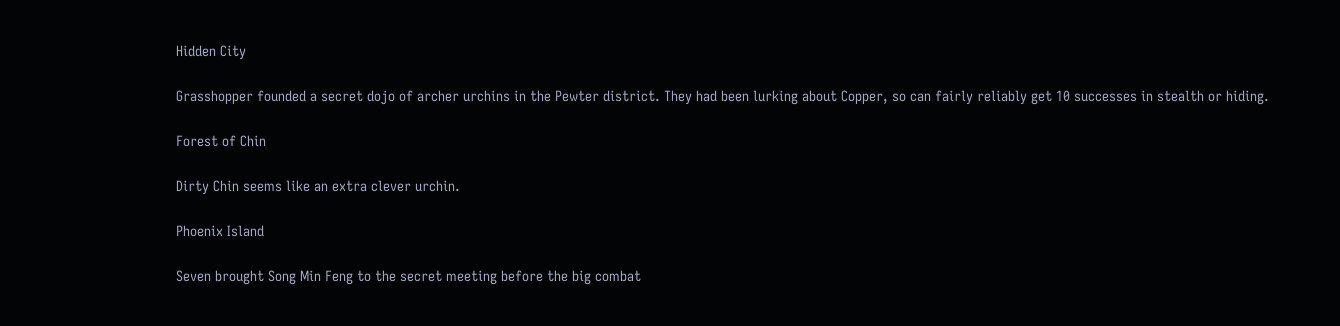Hidden City

Grasshopper founded a secret dojo of archer urchins in the Pewter district. They had been lurking about Copper, so can fairly reliably get 10 successes in stealth or hiding.

Forest of Chin

Dirty Chin seems like an extra clever urchin.

Phoenix Island

Seven brought Song Min Feng to the secret meeting before the big combat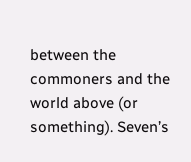between the commoners and the world above (or something). Seven’s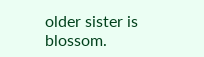older sister is blossom.